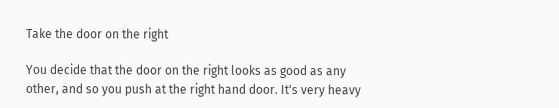Take the door on the right

You decide that the door on the right looks as good as any other, and so you push at the right hand door. It's very heavy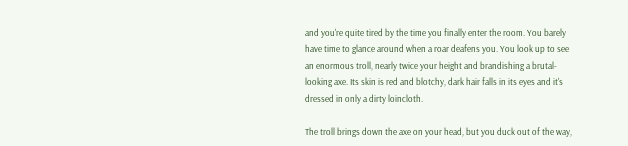and you're quite tired by the time you finally enter the room. You barely have time to glance around when a roar deafens you. You look up to see an enormous troll, nearly twice your height and brandishing a brutal-looking axe. Its skin is red and blotchy, dark hair falls in its eyes and it's dressed in only a dirty loincloth.

The troll brings down the axe on your head, but you duck out of the way,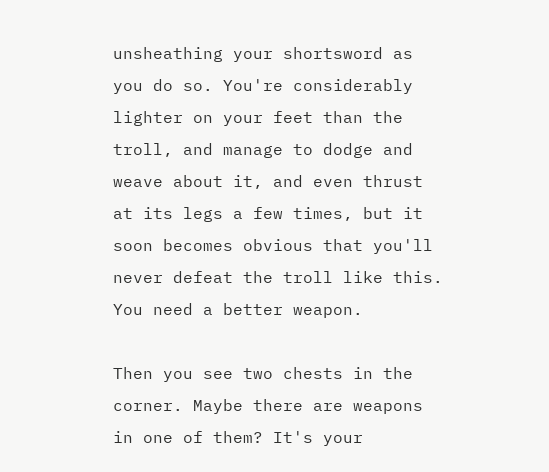unsheathing your shortsword as you do so. You're considerably lighter on your feet than the troll, and manage to dodge and weave about it, and even thrust at its legs a few times, but it soon becomes obvious that you'll never defeat the troll like this. You need a better weapon.

Then you see two chests in the corner. Maybe there are weapons in one of them? It's your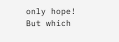only hope! But which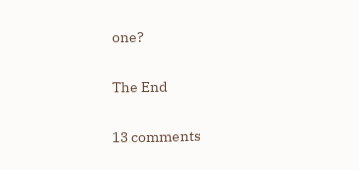one?

The End

13 comments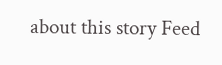about this story Feed